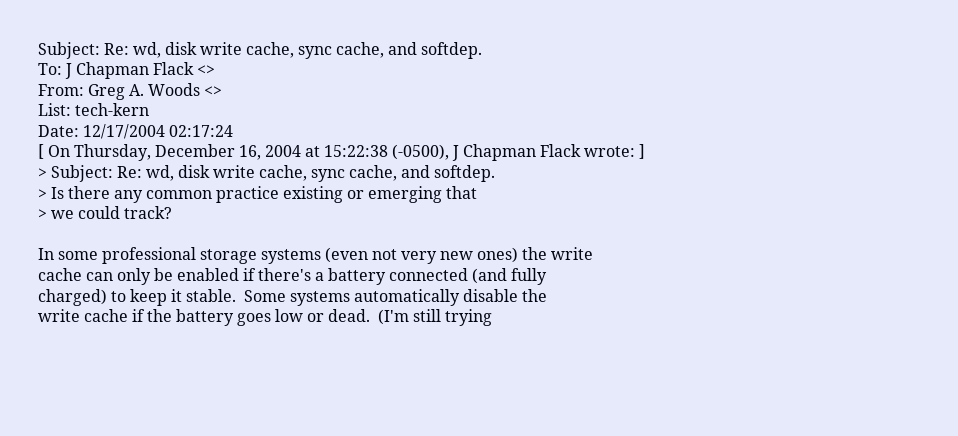Subject: Re: wd, disk write cache, sync cache, and softdep.
To: J Chapman Flack <>
From: Greg A. Woods <>
List: tech-kern
Date: 12/17/2004 02:17:24
[ On Thursday, December 16, 2004 at 15:22:38 (-0500), J Chapman Flack wrote: ]
> Subject: Re: wd, disk write cache, sync cache, and softdep.
> Is there any common practice existing or emerging that
> we could track?

In some professional storage systems (even not very new ones) the write
cache can only be enabled if there's a battery connected (and fully
charged) to keep it stable.  Some systems automatically disable the
write cache if the battery goes low or dead.  (I'm still trying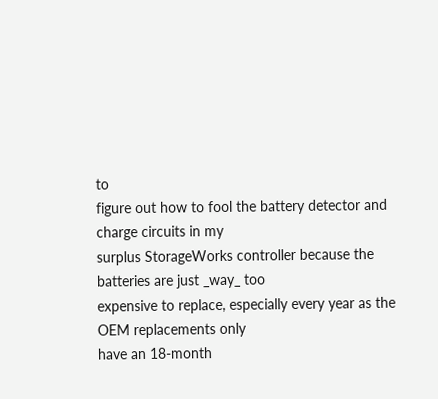to
figure out how to fool the battery detector and charge circuits in my
surplus StorageWorks controller because the batteries are just _way_ too
expensive to replace, especially every year as the OEM replacements only
have an 18-month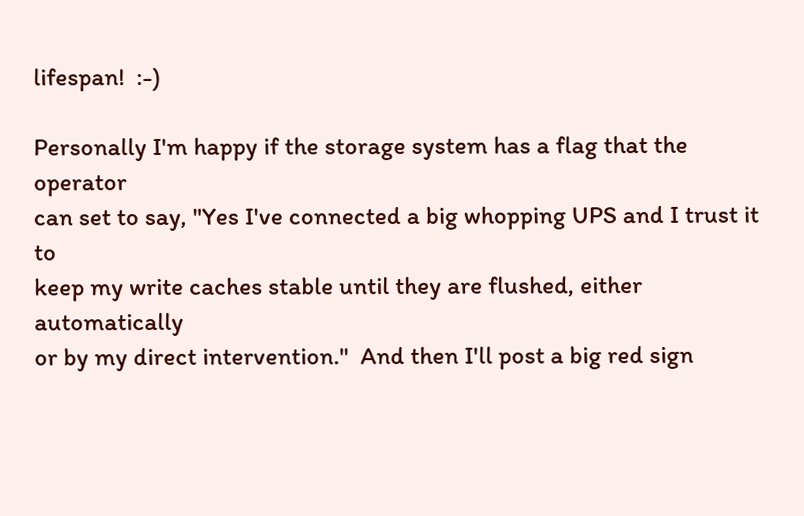lifespan!  :-)

Personally I'm happy if the storage system has a flag that the operator
can set to say, "Yes I've connected a big whopping UPS and I trust it to
keep my write caches stable until they are flushed, either automatically
or by my direct intervention."  And then I'll post a big red sign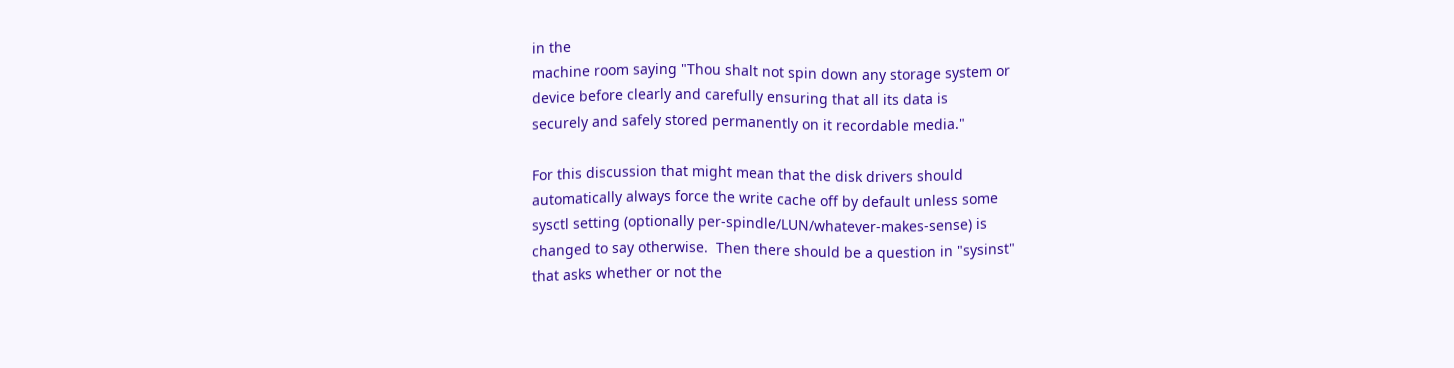in the
machine room saying "Thou shalt not spin down any storage system or
device before clearly and carefully ensuring that all its data is
securely and safely stored permanently on it recordable media."

For this discussion that might mean that the disk drivers should
automatically always force the write cache off by default unless some
sysctl setting (optionally per-spindle/LUN/whatever-makes-sense) is
changed to say otherwise.  Then there should be a question in "sysinst"
that asks whether or not the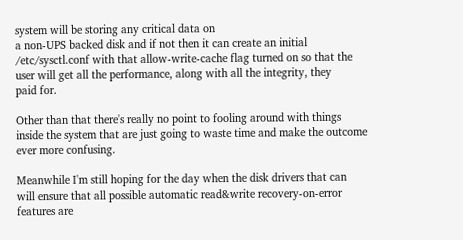system will be storing any critical data on
a non-UPS backed disk and if not then it can create an initial
/etc/sysctl.conf with that allow-write-cache flag turned on so that the
user will get all the performance, along with all the integrity, they
paid for.

Other than that there's really no point to fooling around with things
inside the system that are just going to waste time and make the outcome
ever more confusing.

Meanwhile I'm still hoping for the day when the disk drivers that can
will ensure that all possible automatic read&write recovery-on-error
features are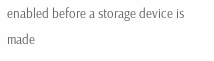enabled before a storage device is made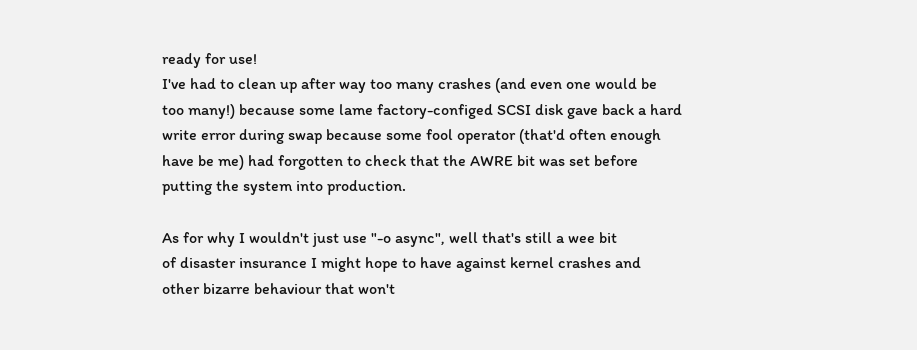ready for use!
I've had to clean up after way too many crashes (and even one would be
too many!) because some lame factory-configed SCSI disk gave back a hard
write error during swap because some fool operator (that'd often enough
have be me) had forgotten to check that the AWRE bit was set before
putting the system into production.

As for why I wouldn't just use "-o async", well that's still a wee bit
of disaster insurance I might hope to have against kernel crashes and
other bizarre behaviour that won't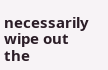necessarily wipe out the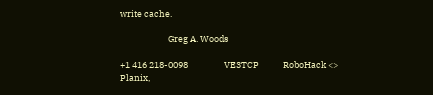write cache.

                        Greg A. Woods

+1 416 218-0098                  VE3TCP            RoboHack <>
Planix,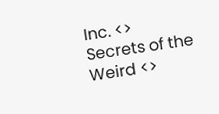Inc. <>          Secrets of the Weird <>